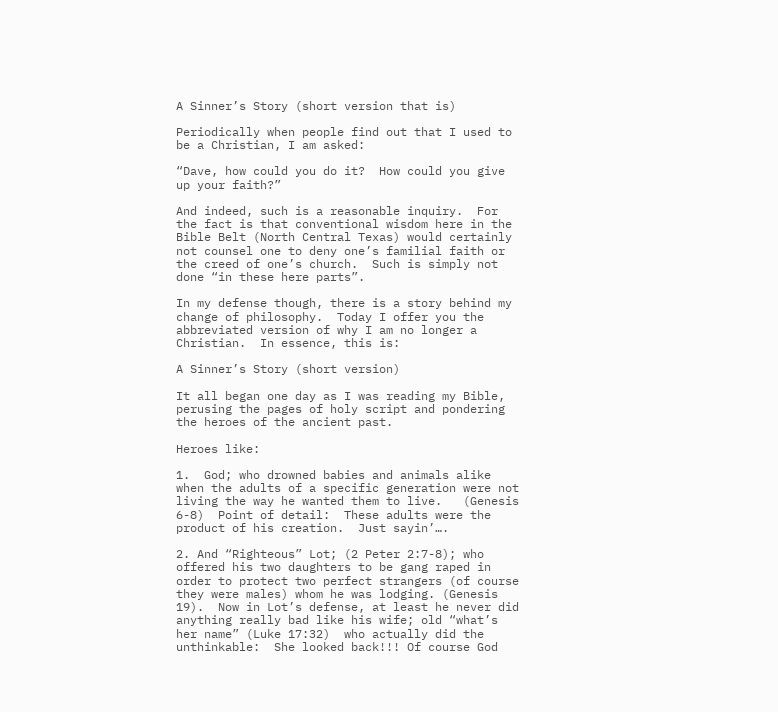A Sinner’s Story (short version that is)

Periodically when people find out that I used to be a Christian, I am asked:

“Dave, how could you do it?  How could you give up your faith?”

And indeed, such is a reasonable inquiry.  For the fact is that conventional wisdom here in the Bible Belt (North Central Texas) would certainly not counsel one to deny one’s familial faith or the creed of one’s church.  Such is simply not  done “in these here parts”.

In my defense though, there is a story behind my change of philosophy.  Today I offer you the abbreviated version of why I am no longer a Christian.  In essence, this is:

A Sinner’s Story (short version)

It all began one day as I was reading my Bible, perusing the pages of holy script and pondering the heroes of the ancient past.

Heroes like:

1.  God; who drowned babies and animals alike when the adults of a specific generation were not living the way he wanted them to live.   (Genesis 6-8)  Point of detail:  These adults were the product of his creation.  Just sayin’….

2. And “Righteous” Lot; (2 Peter 2:7-8); who offered his two daughters to be gang raped in order to protect two perfect strangers (of course they were males) whom he was lodging. (Genesis 19).  Now in Lot’s defense, at least he never did anything really bad like his wife; old “what’s her name” (Luke 17:32)  who actually did the unthinkable:  She looked back!!! Of course God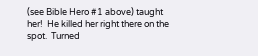(see Bible Hero #1 above) taught her!  He killed her right there on the spot.  Turned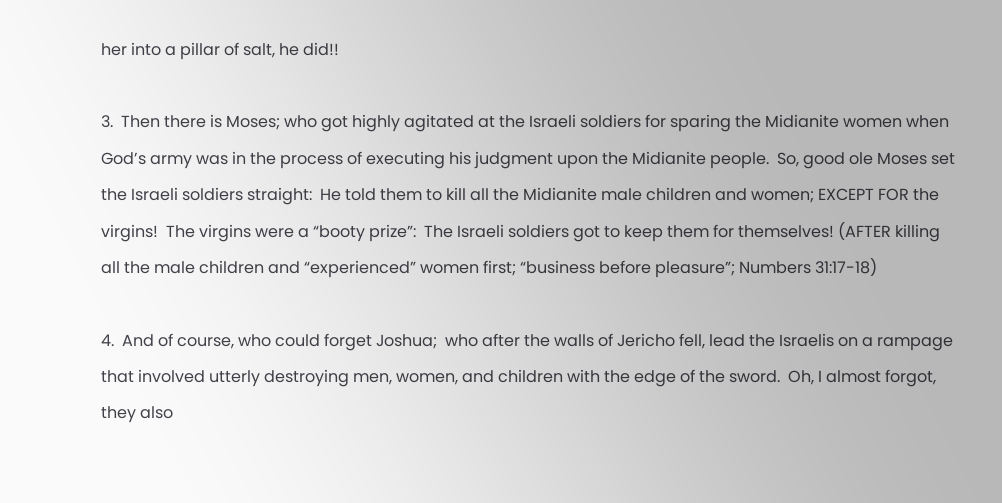her into a pillar of salt, he did!!

3.  Then there is Moses; who got highly agitated at the Israeli soldiers for sparing the Midianite women when God’s army was in the process of executing his judgment upon the Midianite people.  So, good ole Moses set the Israeli soldiers straight:  He told them to kill all the Midianite male children and women; EXCEPT FOR the virgins!  The virgins were a “booty prize”:  The Israeli soldiers got to keep them for themselves! (AFTER killing all the male children and “experienced” women first; “business before pleasure”; Numbers 31:17-18)

4.  And of course, who could forget Joshua;  who after the walls of Jericho fell, lead the Israelis on a rampage that involved utterly destroying men, women, and children with the edge of the sword.  Oh, I almost forgot, they also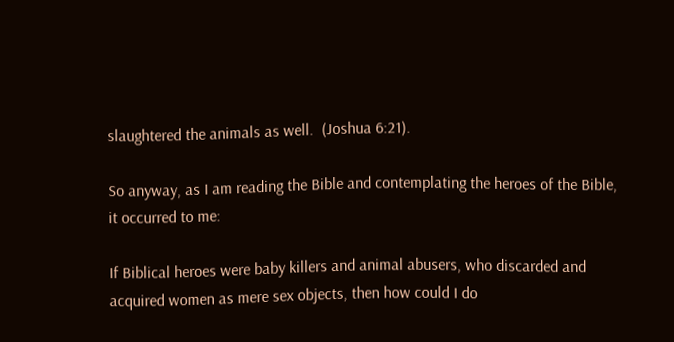slaughtered the animals as well.  (Joshua 6:21).

So anyway, as I am reading the Bible and contemplating the heroes of the Bible, it occurred to me:

If Biblical heroes were baby killers and animal abusers, who discarded and acquired women as mere sex objects, then how could I do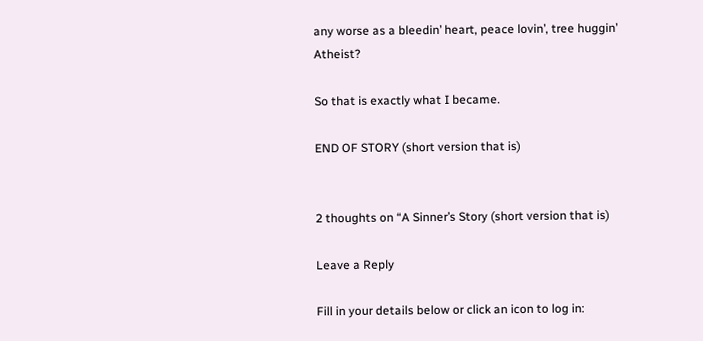any worse as a bleedin’ heart, peace lovin’, tree huggin’ Atheist?

So that is exactly what I became.

END OF STORY (short version that is)


2 thoughts on “A Sinner’s Story (short version that is)

Leave a Reply

Fill in your details below or click an icon to log in: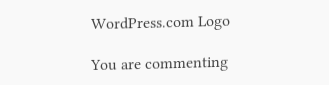WordPress.com Logo

You are commenting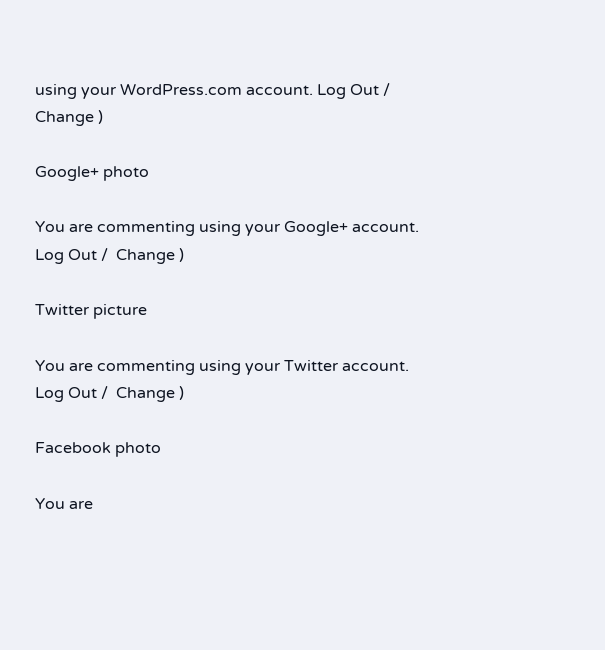using your WordPress.com account. Log Out /  Change )

Google+ photo

You are commenting using your Google+ account. Log Out /  Change )

Twitter picture

You are commenting using your Twitter account. Log Out /  Change )

Facebook photo

You are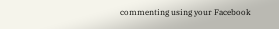commenting using your Facebook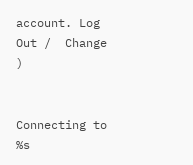account. Log Out /  Change )


Connecting to %s